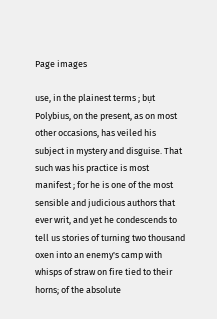Page images

use, in the plainest terms ; bụt Polybius, on the present, as on most other occasions, has veiled his subject in mystery and disguise. That such was his practice is most manifest ; for he is one of the most sensible and judicious authors that ever writ, and yet he condescends to tell us stories of turning two thousand oxen into an enemy's camp with whisps of straw on fire tied to their horns; of the absolute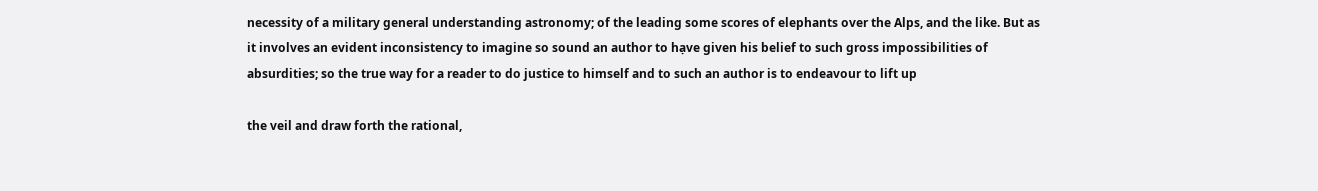necessity of a military general understanding astronomy; of the leading some scores of elephants over the Alps, and the like. But as it involves an evident inconsistency to imagine so sound an author to hạve given his belief to such gross impossibilities of absurdities; so the true way for a reader to do justice to himself and to such an author is to endeavour to lift up

the veil and draw forth the rational,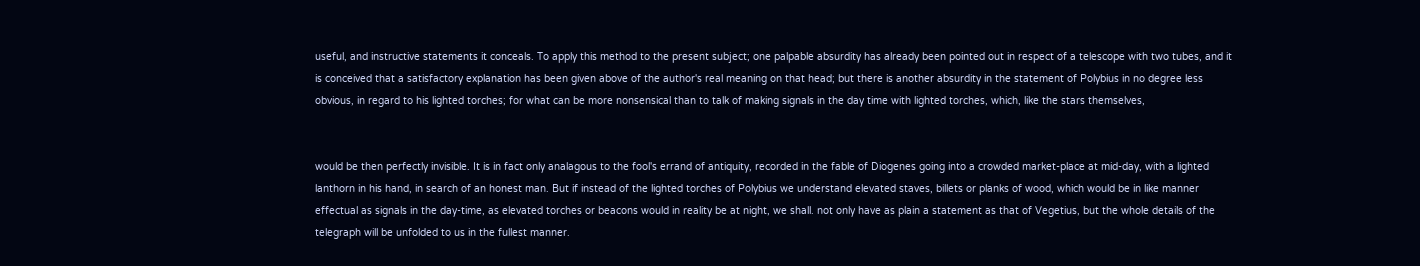useful, and instructive statements it conceals. To apply this method to the present subject; one palpable absurdity has already been pointed out in respect of a telescope with two tubes, and it is conceived that a satisfactory explanation has been given above of the author's real meaning on that head; but there is another absurdity in the statement of Polybius in no degree less obvious, in regard to his lighted torches; for what can be more nonsensical than to talk of making signals in the day time with lighted torches, which, like the stars themselves,


would be then perfectly invisible. It is in fact only analagous to the fool's errand of antiquity, recorded in the fable of Diogenes going into a crowded market-place at mid-day, with a lighted lanthorn in his hand, in search of an honest man. But if instead of the lighted torches of Polybius we understand elevated staves, billets or planks of wood, which would be in like manner effectual as signals in the day-time, as elevated torches or beacons would in reality be at night, we shall. not only have as plain a statement as that of Vegetius, but the whole details of the telegraph will be unfolded to us in the fullest manner.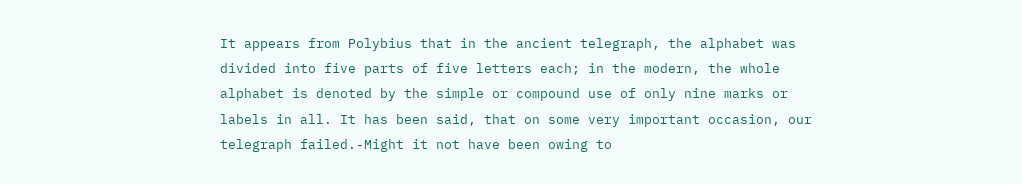It appears from Polybius that in the ancient telegraph, the alphabet was divided into five parts of five letters each; in the modern, the whole alphabet is denoted by the simple or compound use of only nine marks or labels in all. It has been said, that on some very important occasion, our telegraph failed.-Might it not have been owing to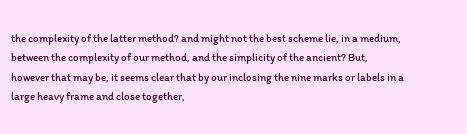the complexity of the latter method? and might not the best scheme lie, in a medium, between the complexity of our method, and the simplicity of the ancient? But, however that may be, it seems clear that by our inclosing the nine marks or labels in a large heavy frame and close together,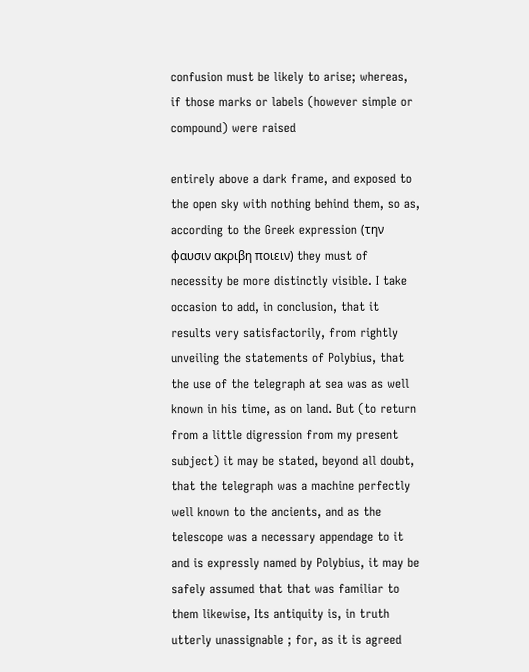confusion must be likely to arise; whereas, if those marks or labels (however simple or compound) were raised

entirely above a dark frame, and exposed to the open sky with nothing behind them, so as, according to the Greek expression (την φαυσιν ακριβη ποιειν) they must of necessity be more distinctly visible. I take occasion to add, in conclusion, that it results very satisfactorily, from rightly unveiling the statements of Polybius, that the use of the telegraph at sea was as well known in his time, as on land. But (to return from a little digression from my present subject) it may be stated, beyond all doubt, that the telegraph was a machine perfectly well known to the ancients, and as the telescope was a necessary appendage to it and is expressly named by Polybius, it may be safely assumed that that was familiar to them likewise, Its antiquity is, in truth utterly unassignable ; for, as it is agreed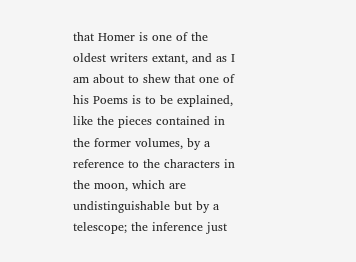that Homer is one of the oldest writers extant, and as I am about to shew that one of his Poems is to be explained, like the pieces contained in the former volumes, by a reference to the characters in the moon, which are undistinguishable but by a telescope; the inference just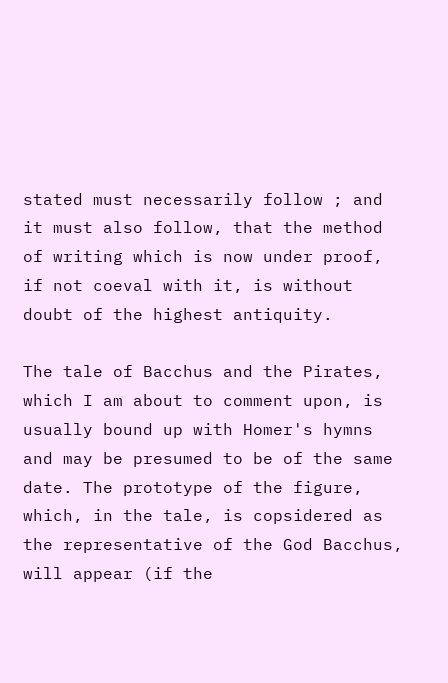stated must necessarily follow ; and it must also follow, that the method of writing which is now under proof, if not coeval with it, is without doubt of the highest antiquity.

The tale of Bacchus and the Pirates, which I am about to comment upon, is usually bound up with Homer's hymns and may be presumed to be of the same date. The prototype of the figure, which, in the tale, is copsidered as the representative of the God Bacchus, will appear (if the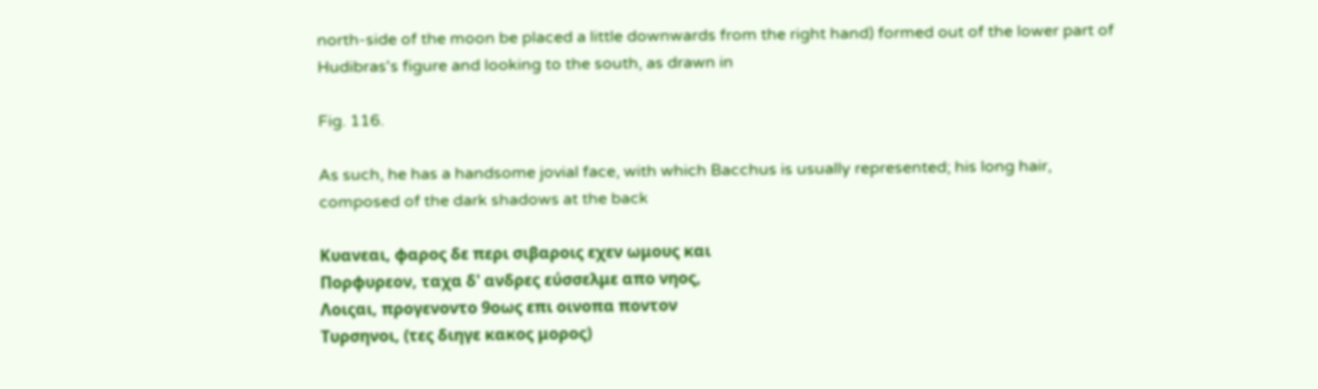north-side of the moon be placed a little downwards from the right hand) formed out of the lower part of Hudibras's figure and looking to the south, as drawn in

Fig. 116.

As such, he has a handsome jovial face, with which Bacchus is usually represented; his long hair, composed of the dark shadows at the back

Κυανεαι, φαρος δε περι σιβαροις εχεν ωμους και
Πορφυρεον, ταχα δ' ανδρες εύσσελμε απο νηος,
Λοιςαι, προγενοντο 9οως επι οινοπα ποντον
Τυρσηνοι, (τες διηγε κακος μoρoς)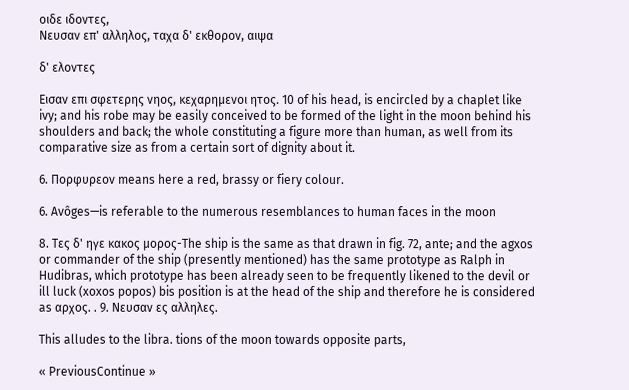οιδε ιδοντες,
Νευσαν επ' αλληλος, ταχα δ' εκθορον, αιψα

δ' ελοντες

Εισαν επι σφετερης νηος, κεχαρημενοι ητος. 10 of his head, is encircled by a chaplet like ivy; and his robe may be easily conceived to be formed of the light in the moon behind his shoulders and back; the whole constituting a figure more than human, as well from its comparative size as from a certain sort of dignity about it.

6. Πορφυρεον means here a red, brassy or fiery colour.

6. Avôges—is referable to the numerous resemblances to human faces in the moon

8. Τες δ' ηγε κακος μoρoς-The ship is the same as that drawn in fig. 72, ante; and the agxos or commander of the ship (presently mentioned) has the same prototype as Ralph in Hudibras, which prototype has been already seen to be frequently likened to the devil or ill luck (xoxos popos) bis position is at the head of the ship and therefore he is considered as αρχος. . 9. Νευσαν ες αλληλες.

This alludes to the libra. tions of the moon towards opposite parts,

« PreviousContinue »